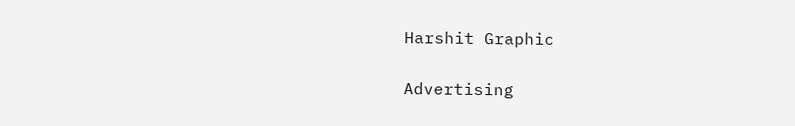Harshit Graphic

Advertising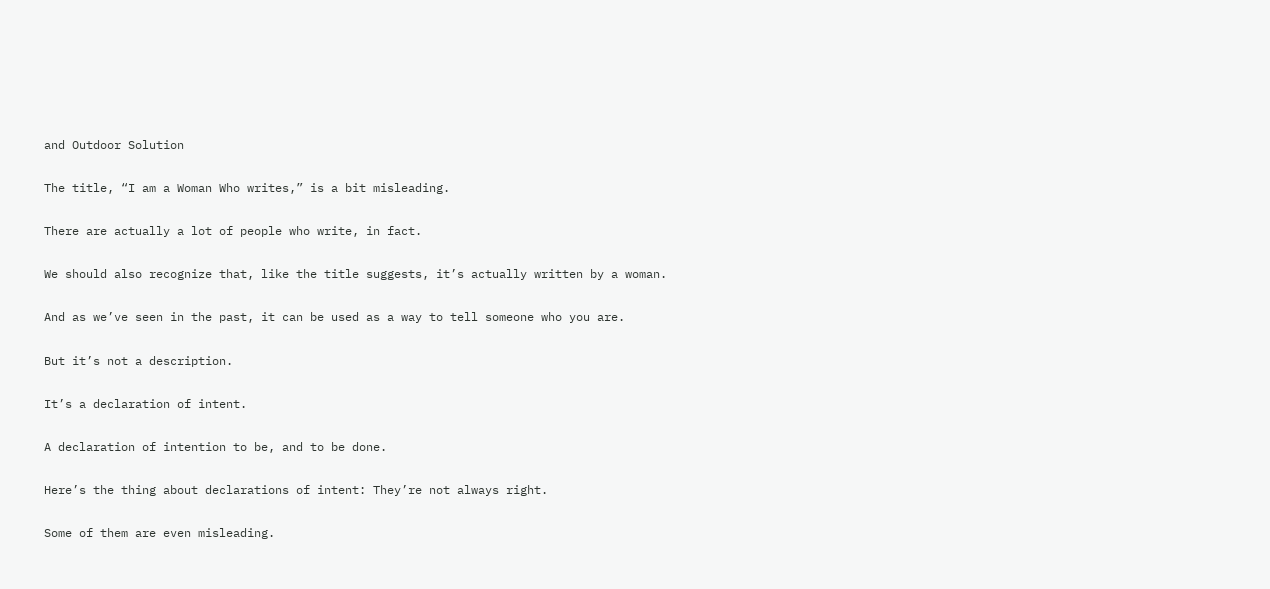and Outdoor Solution

The title, “I am a Woman Who writes,” is a bit misleading.

There are actually a lot of people who write, in fact.

We should also recognize that, like the title suggests, it’s actually written by a woman.

And as we’ve seen in the past, it can be used as a way to tell someone who you are.

But it’s not a description.

It’s a declaration of intent.

A declaration of intention to be, and to be done.

Here’s the thing about declarations of intent: They’re not always right.

Some of them are even misleading.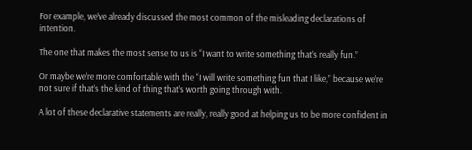For example, we’ve already discussed the most common of the misleading declarations of intention.

The one that makes the most sense to us is “I want to write something that’s really fun.”

Or maybe we’re more comfortable with the “I will write something fun that I like,” because we’re not sure if that’s the kind of thing that’s worth going through with.

A lot of these declarative statements are really, really good at helping us to be more confident in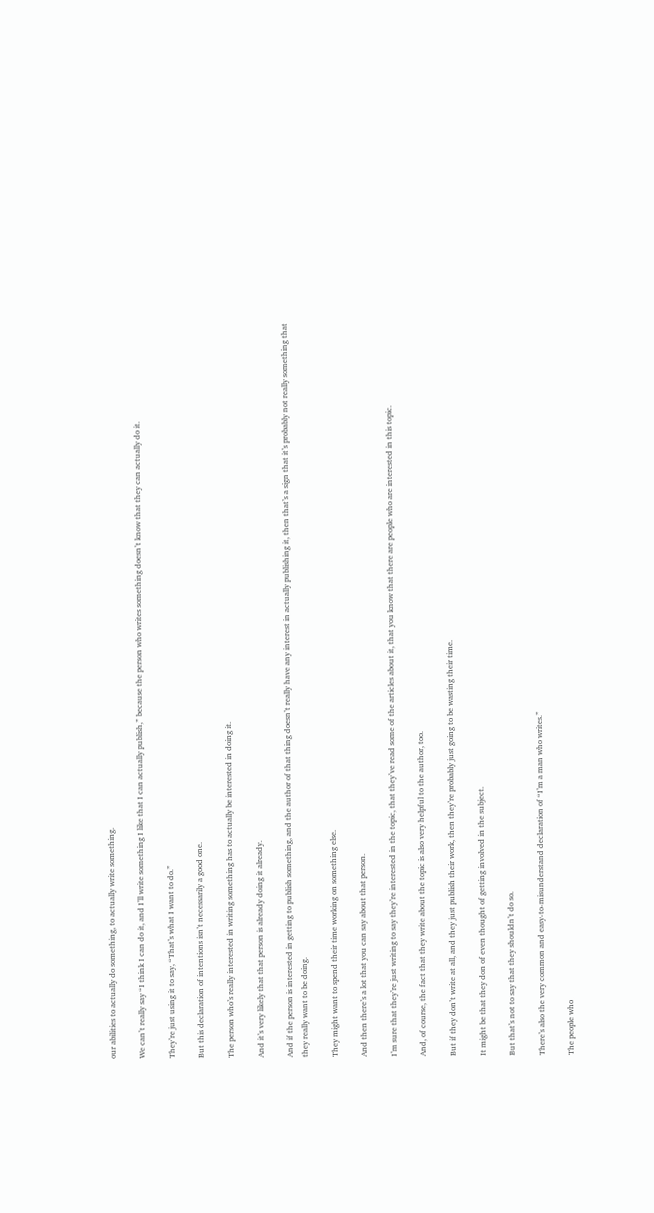our abilities to actually do something, to actually write something.

We can’t really say “I think I can do it, and I’ll write something I like that I can actually publish,” because the person who writes something doesn’t know that they can actually do it.

They’re just using it to say, “That’s what I want to do.”

But this declaration of intentions isn’t necessarily a good one.

The person who’s really interested in writing something has to actually be interested in doing it.

And it’s very likely that that person is already doing it already.

And if the person is interested in getting to publish something, and the author of that thing doesn’t really have any interest in actually publishing it, then that’s a sign that it’s probably not really something that they really want to be doing.

They might want to spend their time working on something else.

And then there’s a lot that you can say about that person.

I’m sure that they’re just writing to say they’re interested in the topic, that they’ve read some of the articles about it, that you know that there are people who are interested in this topic.

And, of course, the fact that they write about the topic is also very helpful to the author, too.

But if they don’t write at all, and they just publish their work, then they’re probably just going to be wasting their time.

It might be that they don of even thought of getting involved in the subject.

But that’s not to say that they shouldn’t do so.

There’s also the very common and easy-to-misunderstand declaration of “I’m a man who writes.”

The people who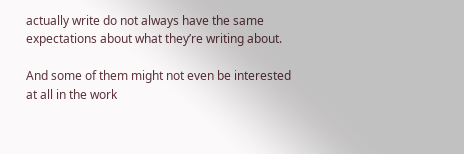actually write do not always have the same expectations about what they’re writing about.

And some of them might not even be interested at all in the work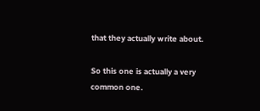that they actually write about.

So this one is actually a very common one.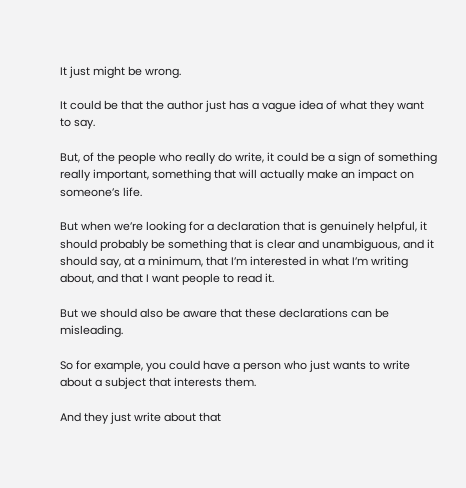It just might be wrong.

It could be that the author just has a vague idea of what they want to say.

But, of the people who really do write, it could be a sign of something really important, something that will actually make an impact on someone’s life.

But when we’re looking for a declaration that is genuinely helpful, it should probably be something that is clear and unambiguous, and it should say, at a minimum, that I’m interested in what I’m writing about, and that I want people to read it.

But we should also be aware that these declarations can be misleading.

So for example, you could have a person who just wants to write about a subject that interests them.

And they just write about that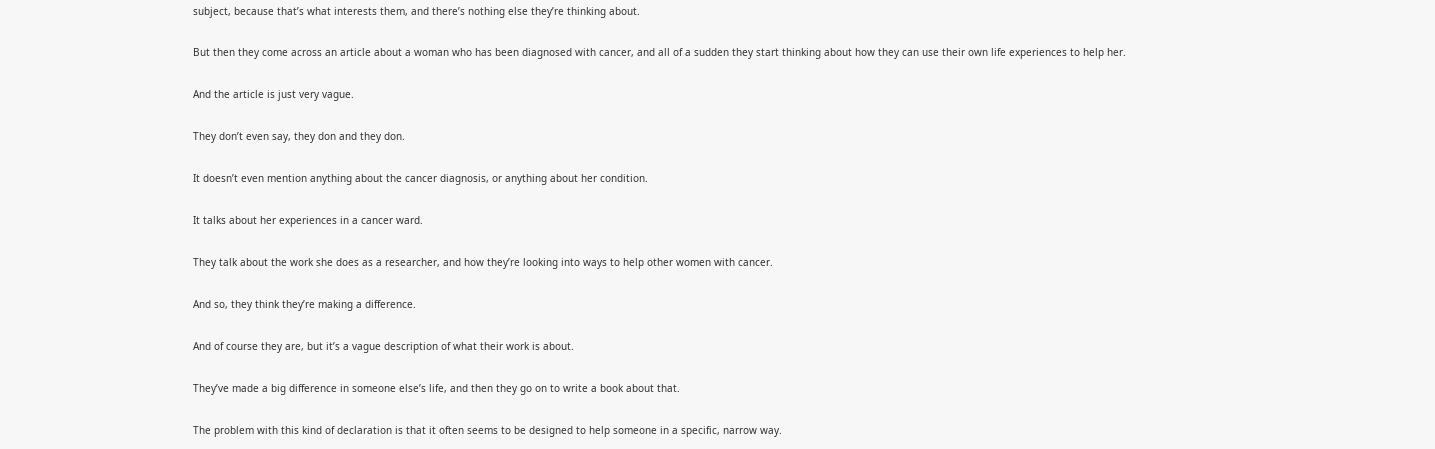subject, because that’s what interests them, and there’s nothing else they’re thinking about.

But then they come across an article about a woman who has been diagnosed with cancer, and all of a sudden they start thinking about how they can use their own life experiences to help her.

And the article is just very vague.

They don’t even say, they don and they don.

It doesn’t even mention anything about the cancer diagnosis, or anything about her condition.

It talks about her experiences in a cancer ward.

They talk about the work she does as a researcher, and how they’re looking into ways to help other women with cancer.

And so, they think they’re making a difference.

And of course they are, but it’s a vague description of what their work is about.

They’ve made a big difference in someone else’s life, and then they go on to write a book about that.

The problem with this kind of declaration is that it often seems to be designed to help someone in a specific, narrow way.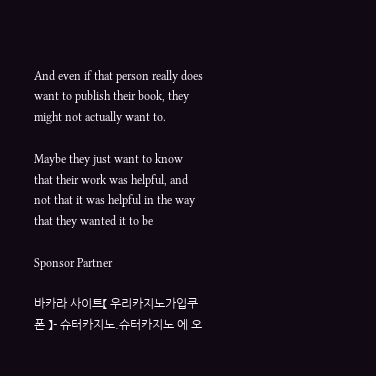And even if that person really does want to publish their book, they might not actually want to.

Maybe they just want to know that their work was helpful, and not that it was helpful in the way that they wanted it to be

Sponsor Partner

바카라 사이트【 우리카지노가입쿠폰 】- 슈터카지노.슈터카지노 에 오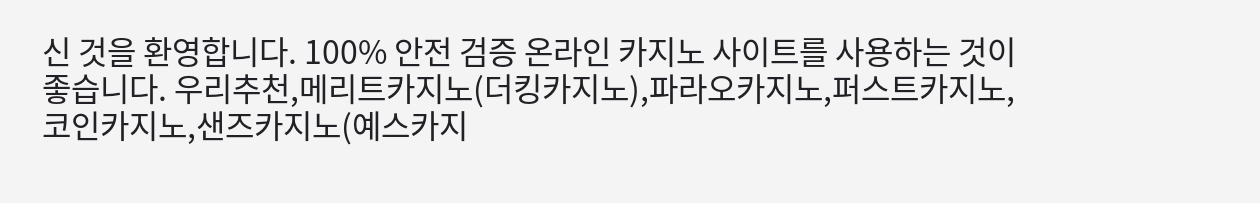신 것을 환영합니다. 100% 안전 검증 온라인 카지노 사이트를 사용하는 것이좋습니다. 우리추천,메리트카지노(더킹카지노),파라오카지노,퍼스트카지노,코인카지노,샌즈카지노(예스카지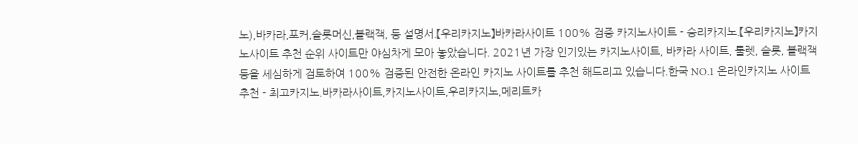노),바카라,포커,슬롯머신,블랙잭, 등 설명서.【우리카지노】바카라사이트 100% 검증 카지노사이트 - 승리카지노.【우리카지노】카지노사이트 추천 순위 사이트만 야심차게 모아 놓았습니다. 2021년 가장 인기있는 카지노사이트, 바카라 사이트, 룰렛, 슬롯, 블랙잭 등을 세심하게 검토하여 100% 검증된 안전한 온라인 카지노 사이트를 추천 해드리고 있습니다.한국 NO.1 온라인카지노 사이트 추천 - 최고카지노.바카라사이트,카지노사이트,우리카지노,메리트카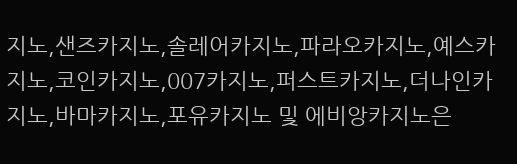지노,샌즈카지노,솔레어카지노,파라오카지노,예스카지노,코인카지노,007카지노,퍼스트카지노,더나인카지노,바마카지노,포유카지노 및 에비앙카지노은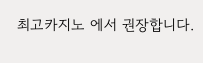최고카지노 에서 권장합니다.